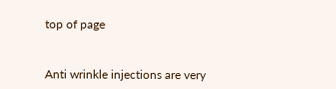top of page


Anti wrinkle injections are very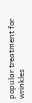popular treatment for wrinkles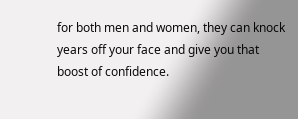for both men and women, they can knock years off your face and give you that boost of confidence.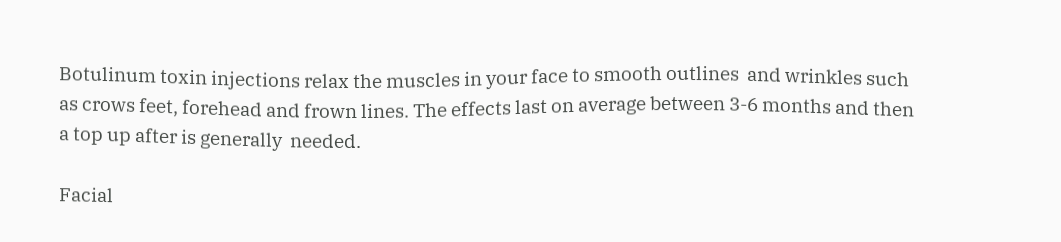Botulinum toxin injections relax the muscles in your face to smooth outlines  and wrinkles such as crows feet, forehead and frown lines. The effects last on average between 3-6 months and then a top up after is generally  needed.

Facial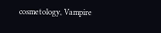cosmetology, Vampire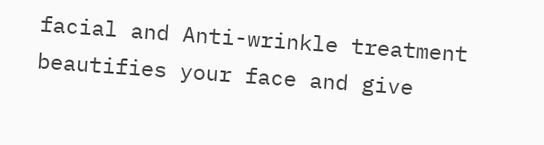facial and Anti-wrinkle treatment beautifies your face and give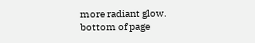more radiant glow.
bottom of page